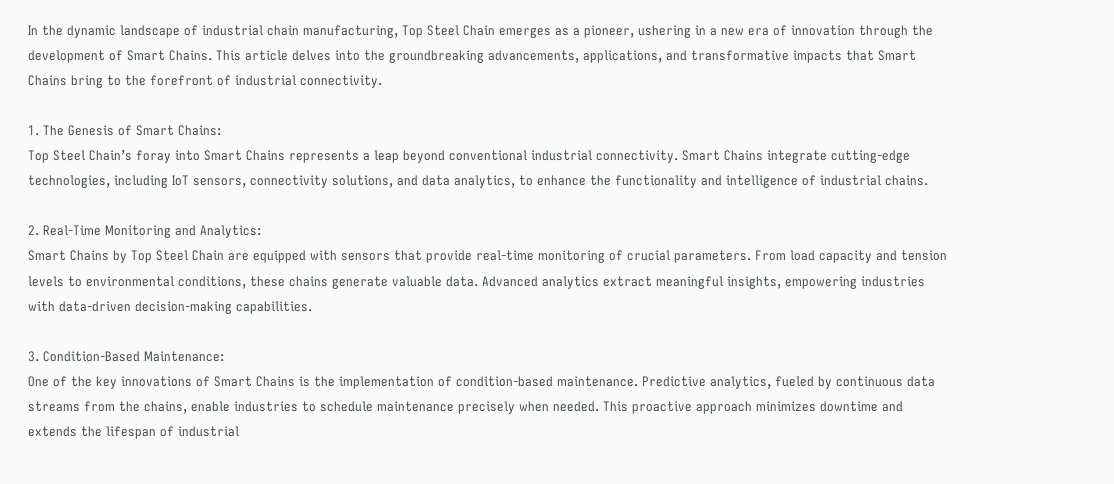In the dynamic landscape of industrial chain manufacturing, Top Steel Chain emerges as a pioneer, ushering in a new era of innovation through the development of Smart Chains. This article delves into the groundbreaking advancements, applications, and transformative impacts that Smart Chains bring to the forefront of industrial connectivity.

1. The Genesis of Smart Chains:
Top Steel Chain’s foray into Smart Chains represents a leap beyond conventional industrial connectivity. Smart Chains integrate cutting-edge technologies, including IoT sensors, connectivity solutions, and data analytics, to enhance the functionality and intelligence of industrial chains.

2. Real-Time Monitoring and Analytics:
Smart Chains by Top Steel Chain are equipped with sensors that provide real-time monitoring of crucial parameters. From load capacity and tension levels to environmental conditions, these chains generate valuable data. Advanced analytics extract meaningful insights, empowering industries with data-driven decision-making capabilities.

3. Condition-Based Maintenance:
One of the key innovations of Smart Chains is the implementation of condition-based maintenance. Predictive analytics, fueled by continuous data streams from the chains, enable industries to schedule maintenance precisely when needed. This proactive approach minimizes downtime and extends the lifespan of industrial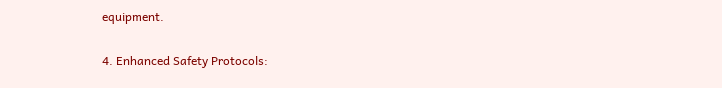equipment.

4. Enhanced Safety Protocols: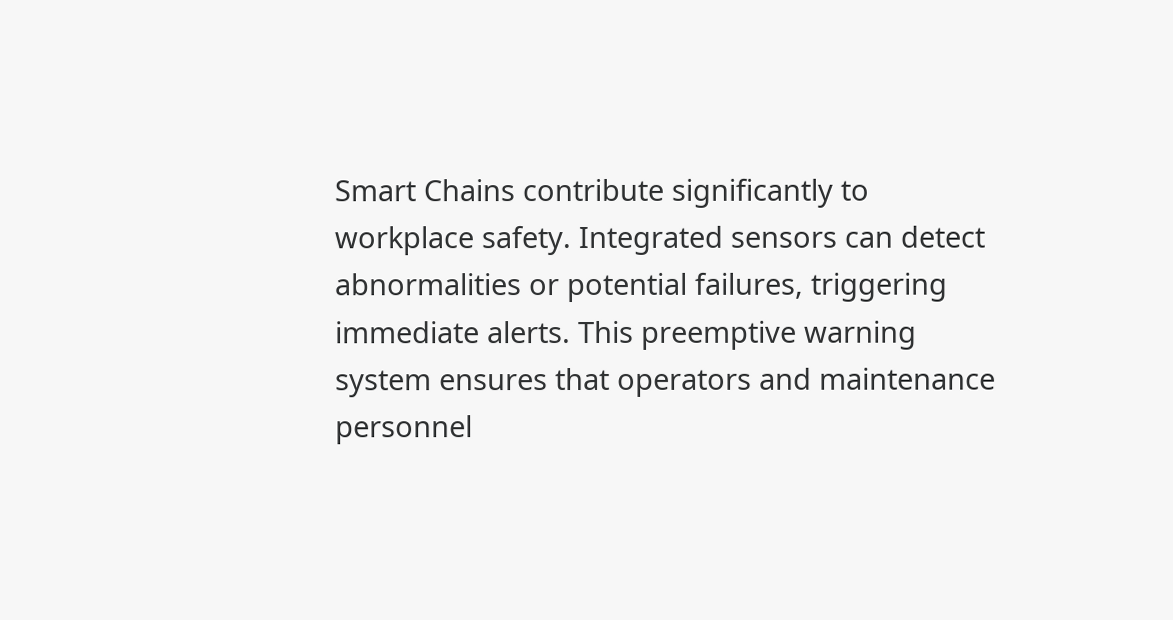Smart Chains contribute significantly to workplace safety. Integrated sensors can detect abnormalities or potential failures, triggering immediate alerts. This preemptive warning system ensures that operators and maintenance personnel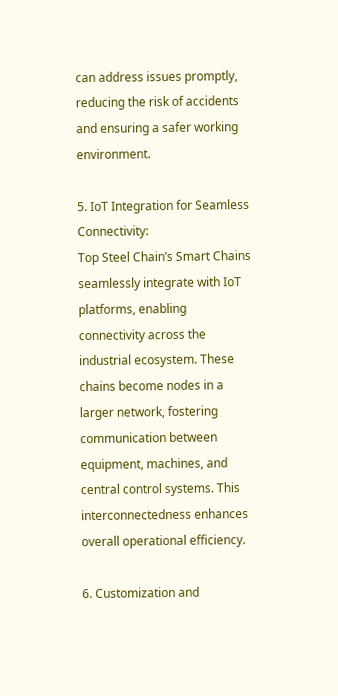can address issues promptly, reducing the risk of accidents and ensuring a safer working environment.

5. IoT Integration for Seamless Connectivity:
Top Steel Chain’s Smart Chains seamlessly integrate with IoT platforms, enabling connectivity across the industrial ecosystem. These chains become nodes in a larger network, fostering communication between equipment, machines, and central control systems. This interconnectedness enhances overall operational efficiency.

6. Customization and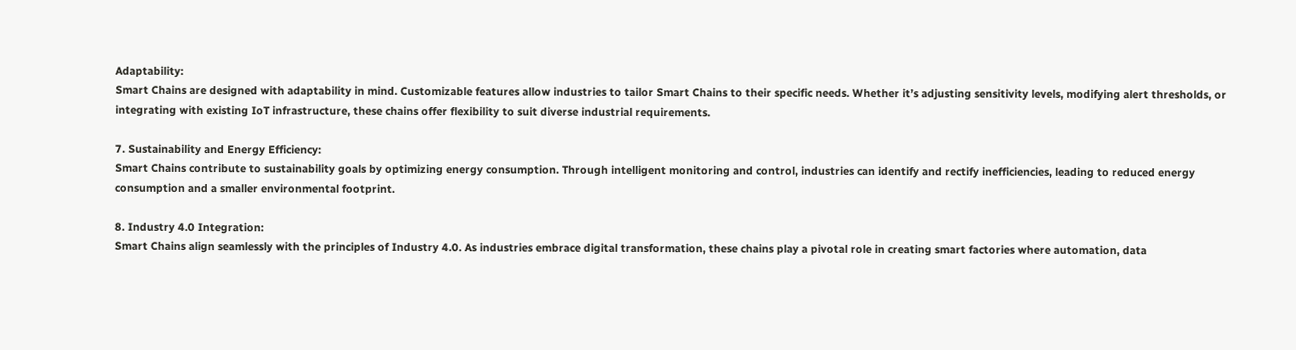Adaptability:
Smart Chains are designed with adaptability in mind. Customizable features allow industries to tailor Smart Chains to their specific needs. Whether it’s adjusting sensitivity levels, modifying alert thresholds, or integrating with existing IoT infrastructure, these chains offer flexibility to suit diverse industrial requirements.

7. Sustainability and Energy Efficiency:
Smart Chains contribute to sustainability goals by optimizing energy consumption. Through intelligent monitoring and control, industries can identify and rectify inefficiencies, leading to reduced energy consumption and a smaller environmental footprint.

8. Industry 4.0 Integration:
Smart Chains align seamlessly with the principles of Industry 4.0. As industries embrace digital transformation, these chains play a pivotal role in creating smart factories where automation, data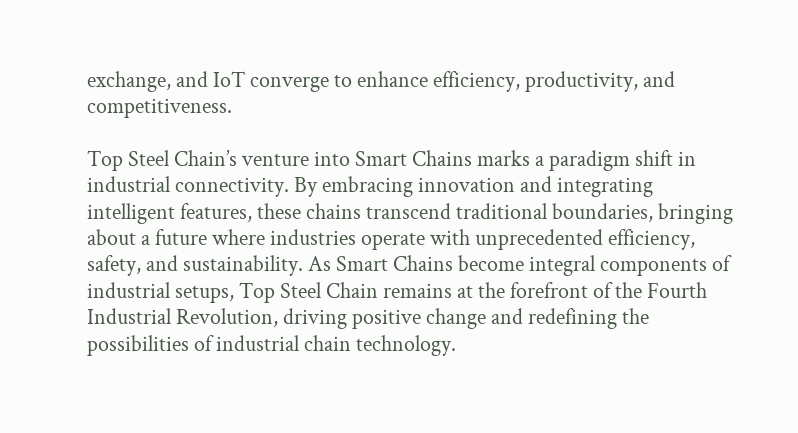exchange, and IoT converge to enhance efficiency, productivity, and competitiveness.

Top Steel Chain’s venture into Smart Chains marks a paradigm shift in industrial connectivity. By embracing innovation and integrating intelligent features, these chains transcend traditional boundaries, bringing about a future where industries operate with unprecedented efficiency, safety, and sustainability. As Smart Chains become integral components of industrial setups, Top Steel Chain remains at the forefront of the Fourth Industrial Revolution, driving positive change and redefining the possibilities of industrial chain technology.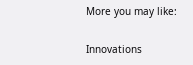More you may like:

Innovations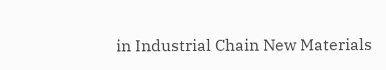in Industrial Chain New Materials